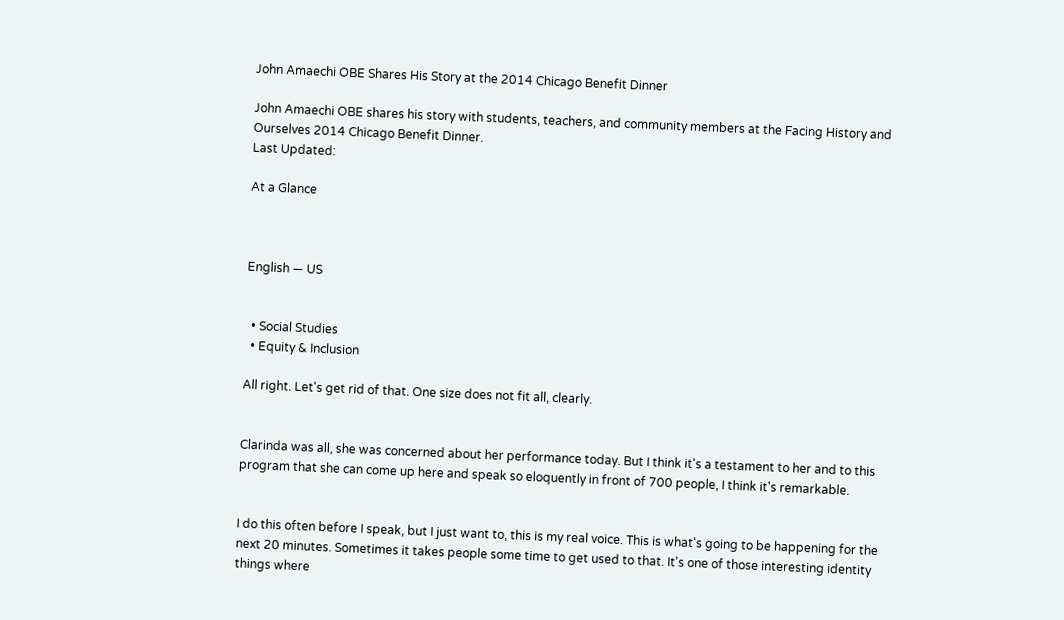John Amaechi OBE Shares His Story at the 2014 Chicago Benefit Dinner

John Amaechi OBE shares his story with students, teachers, and community members at the Facing History and Ourselves 2014 Chicago Benefit Dinner.
Last Updated:

At a Glance



English — US


  • Social Studies
  • Equity & Inclusion

All right. Let's get rid of that. One size does not fit all, clearly.


Clarinda was all, she was concerned about her performance today. But I think it's a testament to her and to this program that she can come up here and speak so eloquently in front of 700 people, I think it's remarkable.


I do this often before I speak, but I just want to, this is my real voice. This is what's going to be happening for the next 20 minutes. Sometimes it takes people some time to get used to that. It's one of those interesting identity things where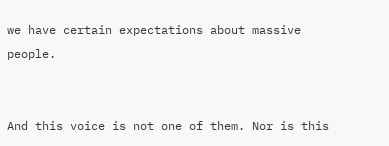we have certain expectations about massive people.


And this voice is not one of them. Nor is this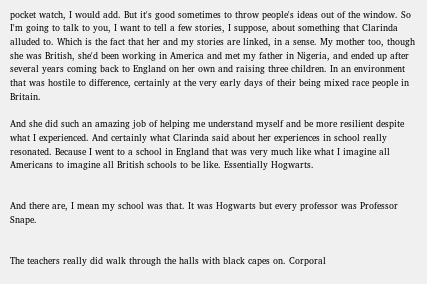pocket watch, I would add. But it's good sometimes to throw people's ideas out of the window. So I'm going to talk to you, I want to tell a few stories, I suppose, about something that Clarinda alluded to. Which is the fact that her and my stories are linked, in a sense. My mother too, though she was British, she'd been working in America and met my father in Nigeria, and ended up after several years coming back to England on her own and raising three children. In an environment that was hostile to difference, certainly at the very early days of their being mixed race people in Britain.

And she did such an amazing job of helping me understand myself and be more resilient despite what I experienced. And certainly what Clarinda said about her experiences in school really resonated. Because I went to a school in England that was very much like what I imagine all Americans to imagine all British schools to be like. Essentially Hogwarts.


And there are, I mean my school was that. It was Hogwarts but every professor was Professor Snape.


The teachers really did walk through the halls with black capes on. Corporal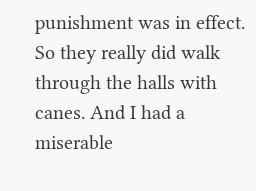punishment was in effect. So they really did walk through the halls with canes. And I had a miserable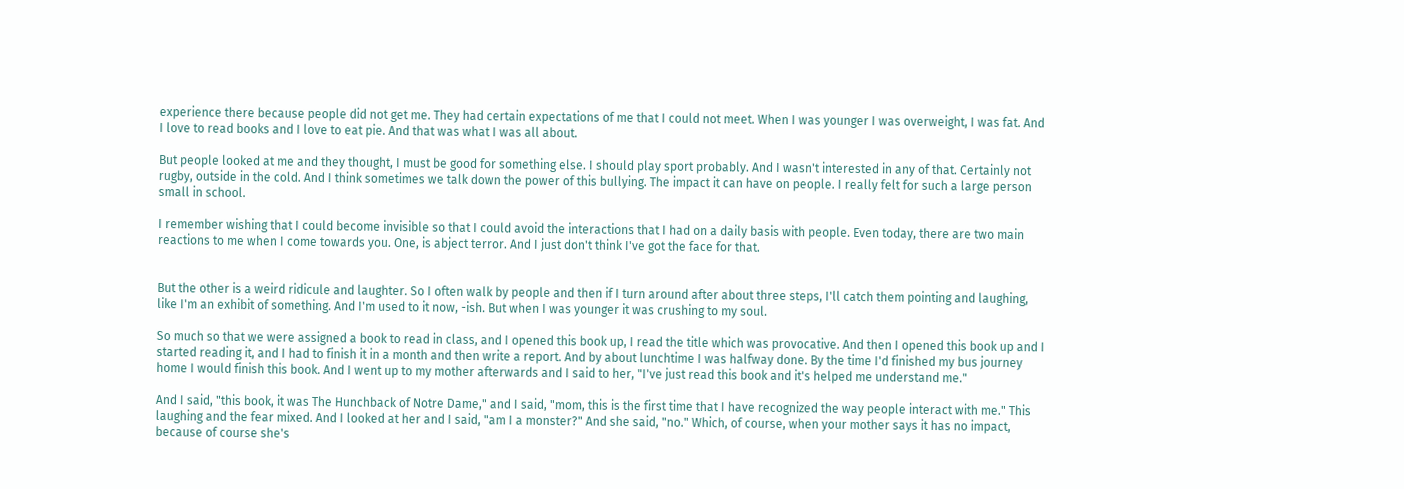experience there because people did not get me. They had certain expectations of me that I could not meet. When I was younger I was overweight, I was fat. And I love to read books and I love to eat pie. And that was what I was all about.

But people looked at me and they thought, I must be good for something else. I should play sport probably. And I wasn't interested in any of that. Certainly not rugby, outside in the cold. And I think sometimes we talk down the power of this bullying. The impact it can have on people. I really felt for such a large person small in school.

I remember wishing that I could become invisible so that I could avoid the interactions that I had on a daily basis with people. Even today, there are two main reactions to me when I come towards you. One, is abject terror. And I just don't think I've got the face for that.


But the other is a weird ridicule and laughter. So I often walk by people and then if I turn around after about three steps, I'll catch them pointing and laughing, like I'm an exhibit of something. And I'm used to it now, -ish. But when I was younger it was crushing to my soul.

So much so that we were assigned a book to read in class, and I opened this book up, I read the title which was provocative. And then I opened this book up and I started reading it, and I had to finish it in a month and then write a report. And by about lunchtime I was halfway done. By the time I'd finished my bus journey home I would finish this book. And I went up to my mother afterwards and I said to her, "I've just read this book and it's helped me understand me."

And I said, "this book, it was The Hunchback of Notre Dame," and I said, "mom, this is the first time that I have recognized the way people interact with me." This laughing and the fear mixed. And I looked at her and I said, "am I a monster?" And she said, "no." Which, of course, when your mother says it has no impact, because of course she's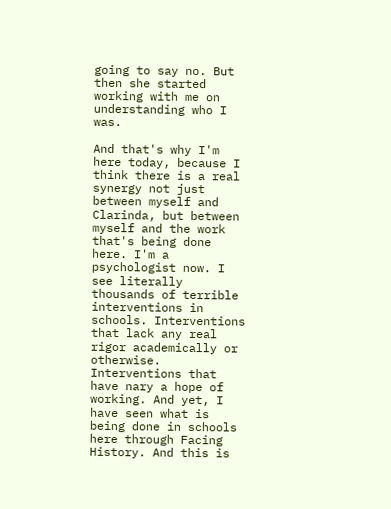going to say no. But then she started working with me on understanding who I was.

And that's why I'm here today, because I think there is a real synergy not just between myself and Clarinda, but between myself and the work that's being done here. I'm a psychologist now. I see literally thousands of terrible interventions in schools. Interventions that lack any real rigor academically or otherwise. Interventions that have nary a hope of working. And yet, I have seen what is being done in schools here through Facing History. And this is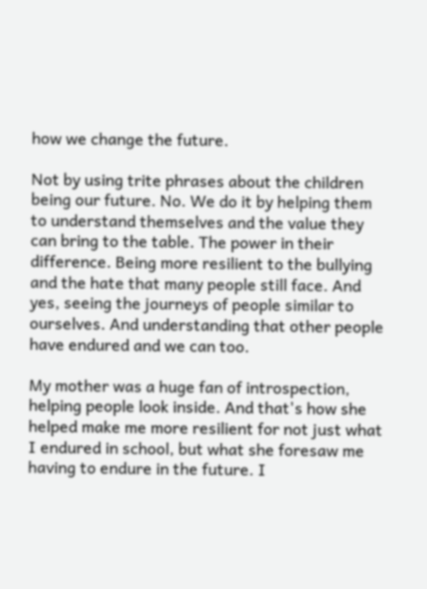how we change the future.

Not by using trite phrases about the children being our future. No. We do it by helping them to understand themselves and the value they can bring to the table. The power in their difference. Being more resilient to the bullying and the hate that many people still face. And yes, seeing the journeys of people similar to ourselves. And understanding that other people have endured and we can too.

My mother was a huge fan of introspection, helping people look inside. And that's how she helped make me more resilient for not just what I endured in school, but what she foresaw me having to endure in the future. I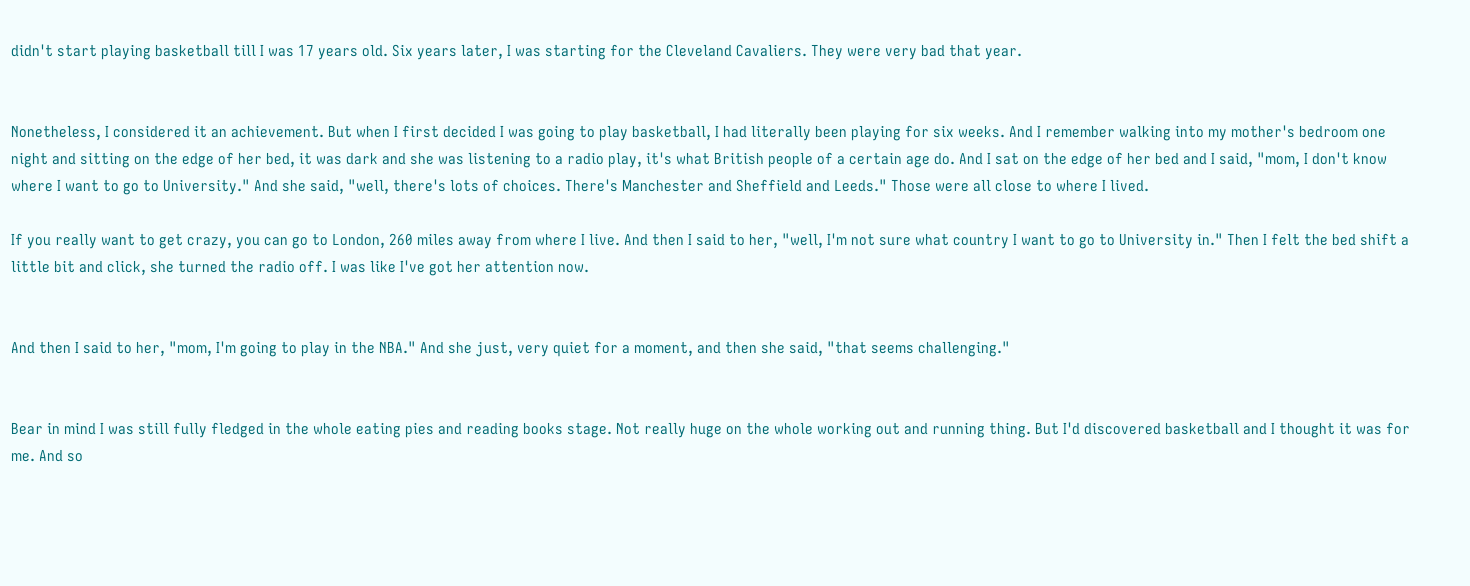didn't start playing basketball till I was 17 years old. Six years later, I was starting for the Cleveland Cavaliers. They were very bad that year.


Nonetheless, I considered it an achievement. But when I first decided I was going to play basketball, I had literally been playing for six weeks. And I remember walking into my mother's bedroom one night and sitting on the edge of her bed, it was dark and she was listening to a radio play, it's what British people of a certain age do. And I sat on the edge of her bed and I said, "mom, I don't know where I want to go to University." And she said, "well, there's lots of choices. There's Manchester and Sheffield and Leeds." Those were all close to where I lived.

If you really want to get crazy, you can go to London, 260 miles away from where I live. And then I said to her, "well, I'm not sure what country I want to go to University in." Then I felt the bed shift a little bit and click, she turned the radio off. I was like I've got her attention now.


And then I said to her, "mom, I'm going to play in the NBA." And she just, very quiet for a moment, and then she said, "that seems challenging."


Bear in mind I was still fully fledged in the whole eating pies and reading books stage. Not really huge on the whole working out and running thing. But I'd discovered basketball and I thought it was for me. And so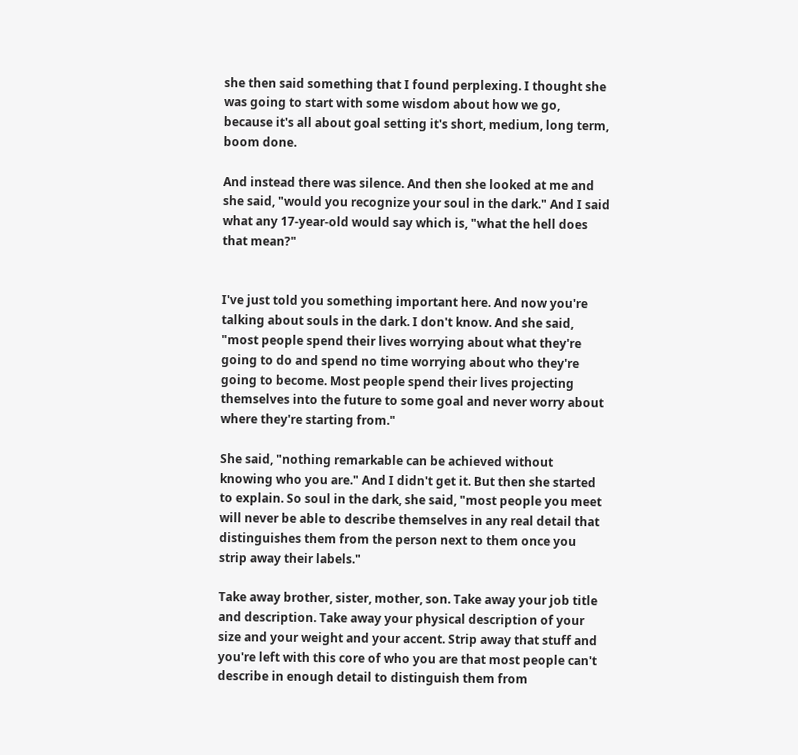she then said something that I found perplexing. I thought she was going to start with some wisdom about how we go, because it's all about goal setting it's short, medium, long term, boom done.

And instead there was silence. And then she looked at me and she said, "would you recognize your soul in the dark." And I said what any 17-year-old would say which is, "what the hell does that mean?"


I've just told you something important here. And now you're talking about souls in the dark. I don't know. And she said, "most people spend their lives worrying about what they're going to do and spend no time worrying about who they're going to become. Most people spend their lives projecting themselves into the future to some goal and never worry about where they're starting from."

She said, "nothing remarkable can be achieved without knowing who you are." And I didn't get it. But then she started to explain. So soul in the dark, she said, "most people you meet will never be able to describe themselves in any real detail that distinguishes them from the person next to them once you strip away their labels."

Take away brother, sister, mother, son. Take away your job title and description. Take away your physical description of your size and your weight and your accent. Strip away that stuff and you're left with this core of who you are that most people can't describe in enough detail to distinguish them from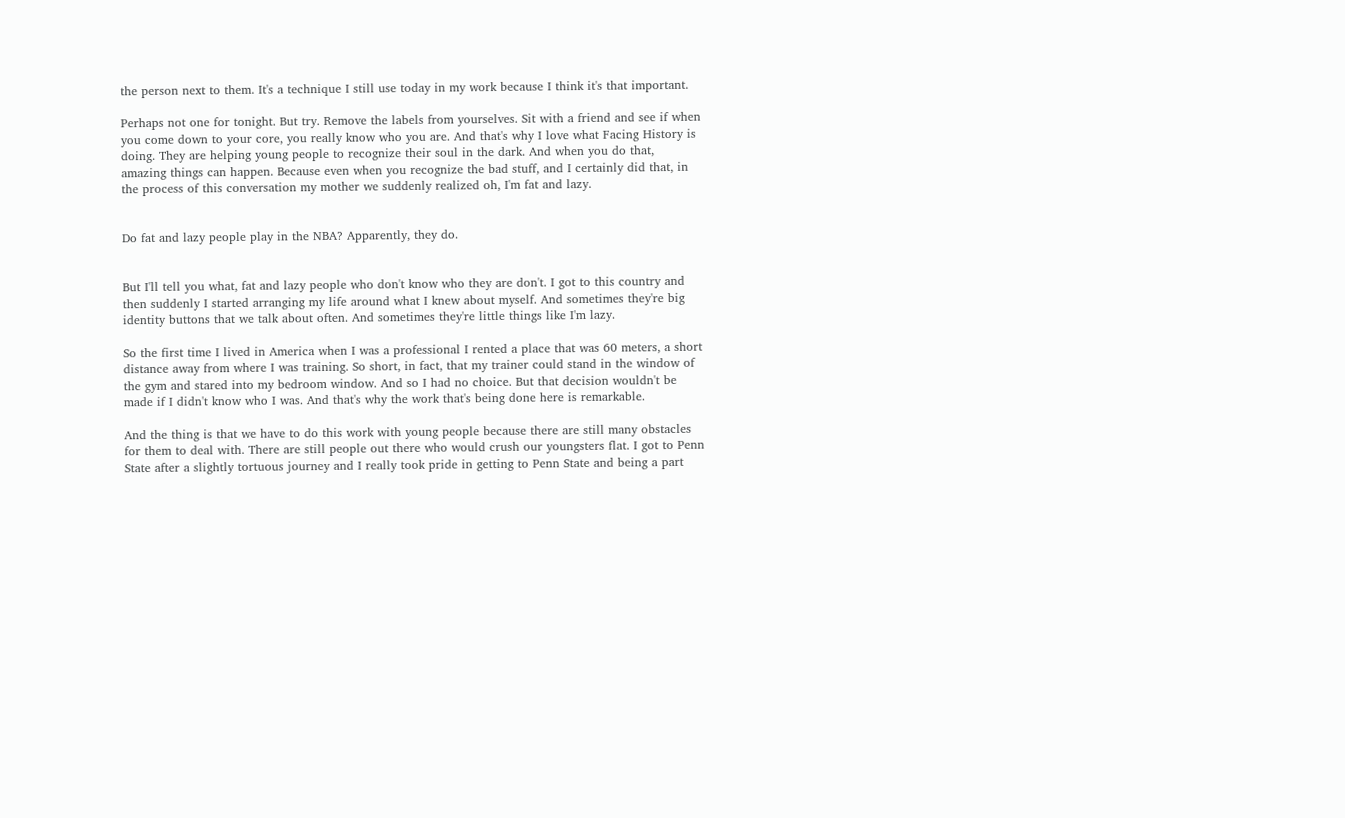the person next to them. It's a technique I still use today in my work because I think it's that important.

Perhaps not one for tonight. But try. Remove the labels from yourselves. Sit with a friend and see if when you come down to your core, you really know who you are. And that's why I love what Facing History is doing. They are helping young people to recognize their soul in the dark. And when you do that, amazing things can happen. Because even when you recognize the bad stuff, and I certainly did that, in the process of this conversation my mother we suddenly realized oh, I'm fat and lazy.


Do fat and lazy people play in the NBA? Apparently, they do.


But I'll tell you what, fat and lazy people who don't know who they are don't. I got to this country and then suddenly I started arranging my life around what I knew about myself. And sometimes they're big identity buttons that we talk about often. And sometimes they're little things like I'm lazy.

So the first time I lived in America when I was a professional I rented a place that was 60 meters, a short distance away from where I was training. So short, in fact, that my trainer could stand in the window of the gym and stared into my bedroom window. And so I had no choice. But that decision wouldn't be made if I didn't know who I was. And that's why the work that's being done here is remarkable.

And the thing is that we have to do this work with young people because there are still many obstacles for them to deal with. There are still people out there who would crush our youngsters flat. I got to Penn State after a slightly tortuous journey and I really took pride in getting to Penn State and being a part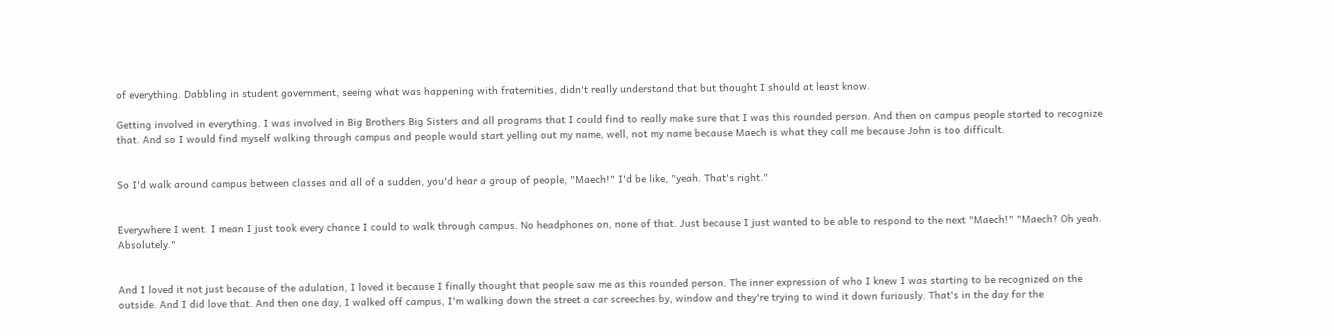of everything. Dabbling in student government, seeing what was happening with fraternities, didn't really understand that but thought I should at least know.

Getting involved in everything. I was involved in Big Brothers Big Sisters and all programs that I could find to really make sure that I was this rounded person. And then on campus people started to recognize that. And so I would find myself walking through campus and people would start yelling out my name, well, not my name because Maech is what they call me because John is too difficult.


So I'd walk around campus between classes and all of a sudden, you'd hear a group of people, "Maech!" I'd be like, "yeah. That's right."


Everywhere I went. I mean I just took every chance I could to walk through campus. No headphones on, none of that. Just because I just wanted to be able to respond to the next "Maech!" "Maech? Oh yeah. Absolutely."


And I loved it not just because of the adulation, I loved it because I finally thought that people saw me as this rounded person. The inner expression of who I knew I was starting to be recognized on the outside. And I did love that. And then one day, I walked off campus, I'm walking down the street a car screeches by, window and they're trying to wind it down furiously. That's in the day for the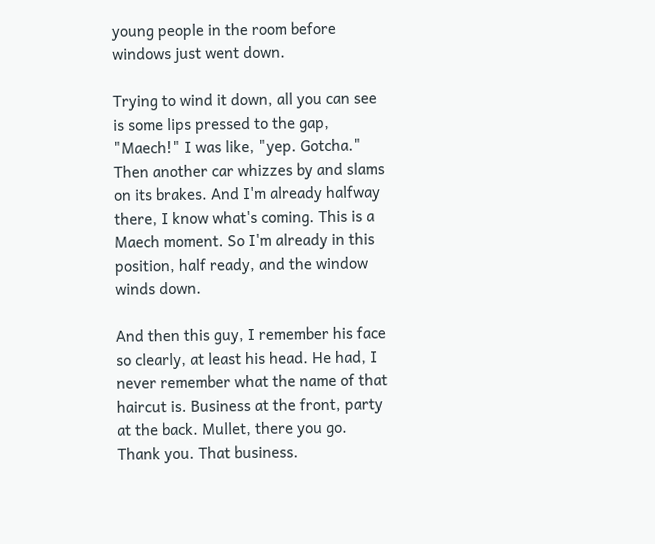young people in the room before windows just went down.

Trying to wind it down, all you can see is some lips pressed to the gap, "Maech!" I was like, "yep. Gotcha." Then another car whizzes by and slams on its brakes. And I'm already halfway there, I know what's coming. This is a Maech moment. So I'm already in this position, half ready, and the window winds down.

And then this guy, I remember his face so clearly, at least his head. He had, I never remember what the name of that haircut is. Business at the front, party at the back. Mullet, there you go. Thank you. That business.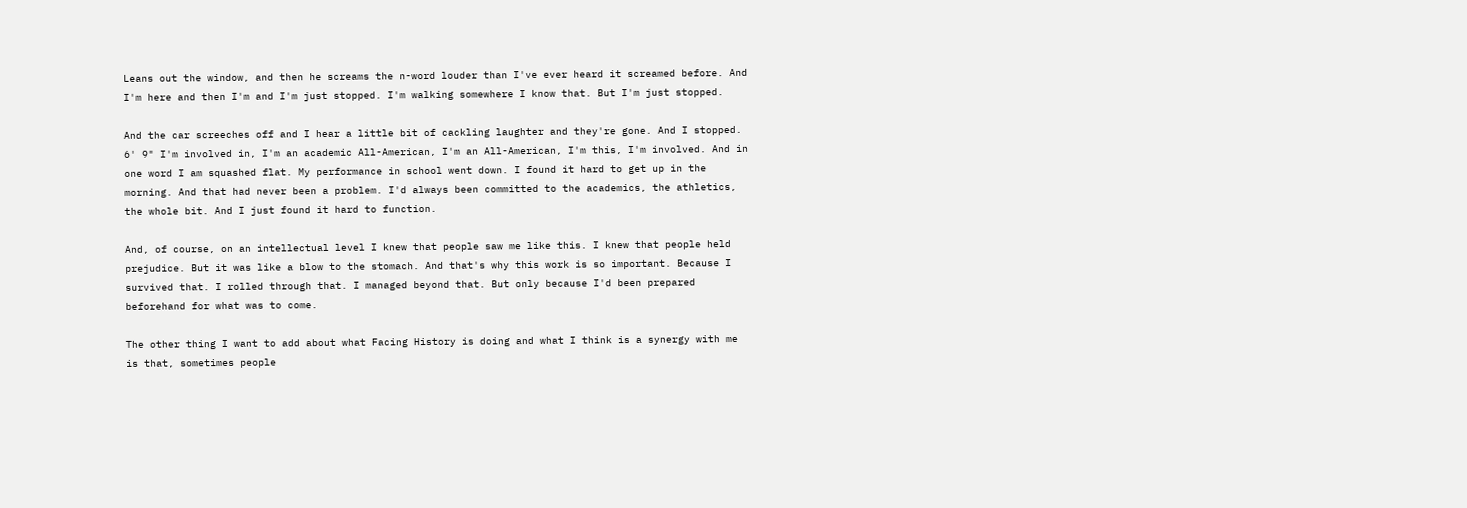Leans out the window, and then he screams the n-word louder than I've ever heard it screamed before. And I'm here and then I'm and I'm just stopped. I'm walking somewhere I know that. But I'm just stopped.

And the car screeches off and I hear a little bit of cackling laughter and they're gone. And I stopped. 6' 9" I'm involved in, I'm an academic All-American, I'm an All-American, I'm this, I'm involved. And in one word I am squashed flat. My performance in school went down. I found it hard to get up in the morning. And that had never been a problem. I'd always been committed to the academics, the athletics, the whole bit. And I just found it hard to function.

And, of course, on an intellectual level I knew that people saw me like this. I knew that people held prejudice. But it was like a blow to the stomach. And that's why this work is so important. Because I survived that. I rolled through that. I managed beyond that. But only because I'd been prepared beforehand for what was to come.

The other thing I want to add about what Facing History is doing and what I think is a synergy with me is that, sometimes people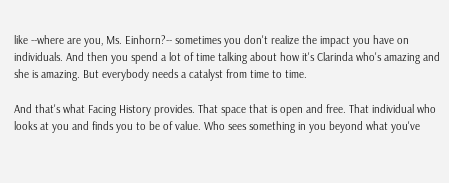like --where are you, Ms. Einhorn?-- sometimes you don't realize the impact you have on individuals. And then you spend a lot of time talking about how it's Clarinda who's amazing and she is amazing. But everybody needs a catalyst from time to time.

And that's what Facing History provides. That space that is open and free. That individual who looks at you and finds you to be of value. Who sees something in you beyond what you've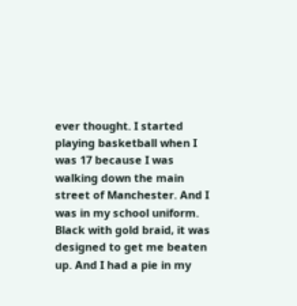ever thought. I started playing basketball when I was 17 because I was walking down the main street of Manchester. And I was in my school uniform. Black with gold braid, it was designed to get me beaten up. And I had a pie in my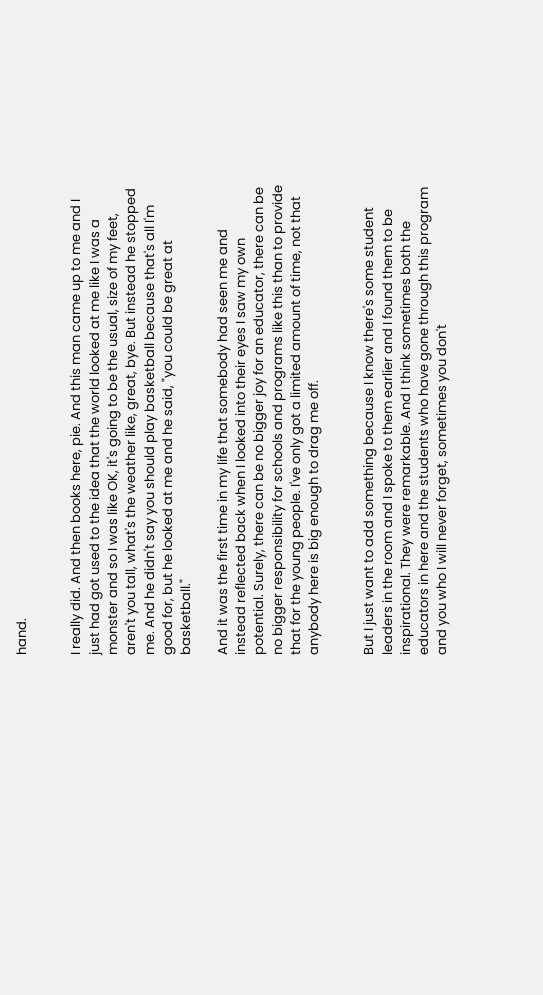hand.


I really did. And then books here, pie. And this man came up to me and I just had got used to the idea that the world looked at me like I was a monster and so I was like OK, it's going to be the usual, size of my feet, aren't you tall, what's the weather like, great, bye. But instead he stopped me. And he didn't say you should play basketball because that's all I'm good for, but he looked at me and he said, "you could be great at basketball."

And it was the first time in my life that somebody had seen me and instead reflected back when I looked into their eyes I saw my own potential. Surely, there can be no bigger joy for an educator, there can be no bigger responsibility for schools and programs like this than to provide that for the young people. I've only got a limited amount of time, not that anybody here is big enough to drag me off.


But I just want to add something because I know there's some student leaders in the room and I spoke to them earlier and I found them to be inspirational. They were remarkable. And I think sometimes both the educators in here and the students who have gone through this program and you who I will never forget, sometimes you don't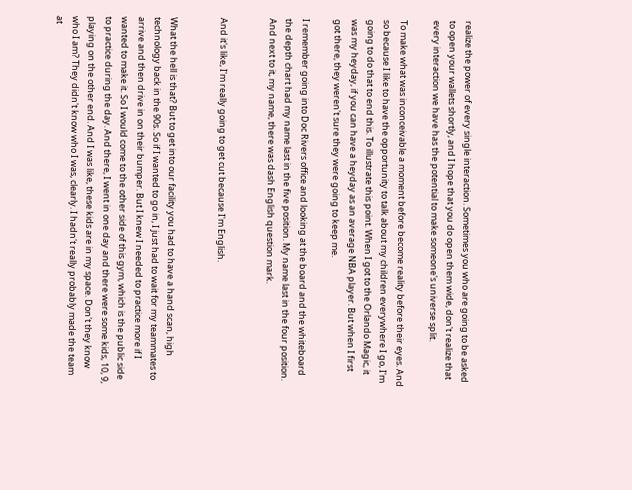realize the power of every single interaction. Sometimes you who are going to be asked to open your wallets shortly, and I hope that you do open them wide, don't realize that every interaction we have has the potential to make someone's universe split.

To make what was inconceivable a moment before become reality before their eyes. And so because I like to have the opportunity to talk about my children everywhere I go, I'm going to do that to end this. To illustrate this point. When I got to the Orlando Magic, it was my heyday, if you can have a heyday as an average NBA player. But when I first got there, they weren't sure they were going to keep me.

I remember going into Doc Rivers office and looking at the board and the whiteboard the depth chart had my name last in the five position. My name last in the four position. And next to it, my name, there was dash English question mark.


And it's like, I'm really going to get cut because I'm English.


What the hell is that? But to get into our facility you had to have a hand scan, high technology back in the 90s. So if I wanted to go in, I just had to wait for my teammates to arrive and then drive in on their bumper. But I knew I needed to practice more if I wanted to make it. So I would come to the other side of this gym, which is the public side to practice during the day. And there, I went in one day and there were some kids, 10, 9, playing on the other end. And I was like, these kids are in my space. Don't they know who I am? They didn't know who I was, clearly. I hadn't really probably made the team at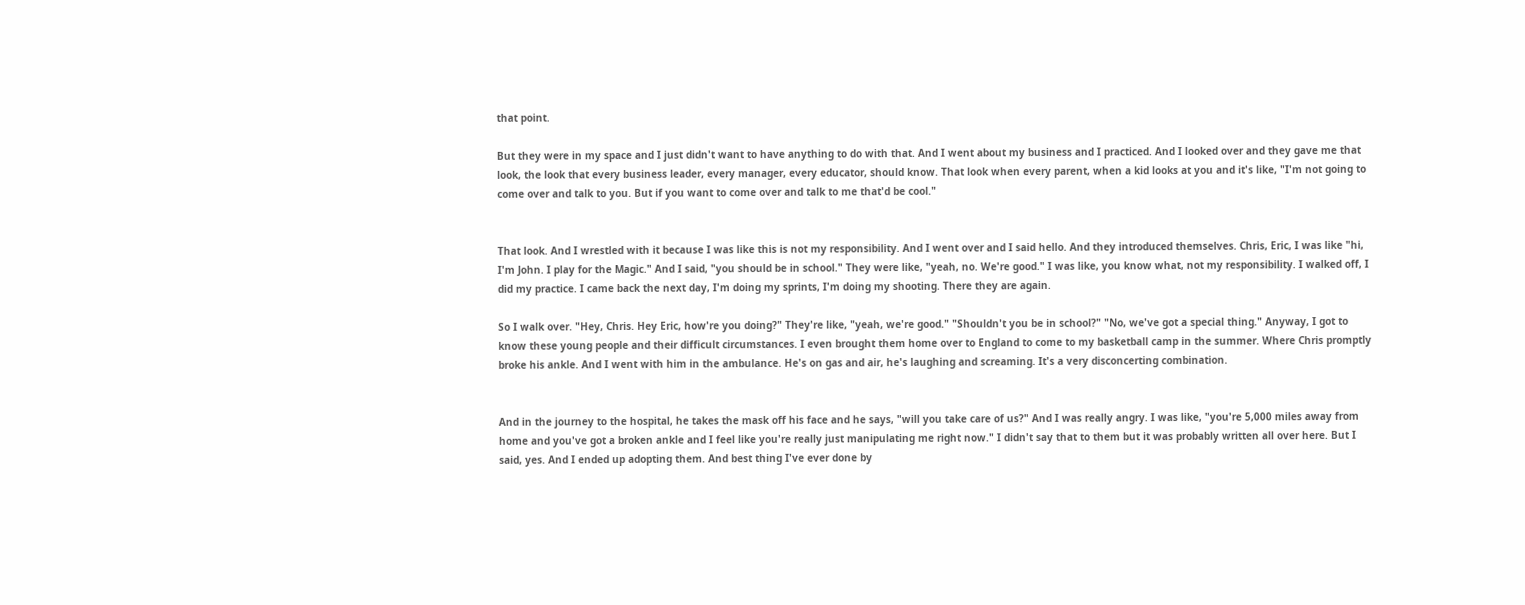that point.

But they were in my space and I just didn't want to have anything to do with that. And I went about my business and I practiced. And I looked over and they gave me that look, the look that every business leader, every manager, every educator, should know. That look when every parent, when a kid looks at you and it's like, "I'm not going to come over and talk to you. But if you want to come over and talk to me that'd be cool."


That look. And I wrestled with it because I was like this is not my responsibility. And I went over and I said hello. And they introduced themselves. Chris, Eric, I was like "hi, I'm John. I play for the Magic." And I said, "you should be in school." They were like, "yeah, no. We're good." I was like, you know what, not my responsibility. I walked off, I did my practice. I came back the next day, I'm doing my sprints, I'm doing my shooting. There they are again.

So I walk over. "Hey, Chris. Hey Eric, how're you doing?" They're like, "yeah, we're good." "Shouldn't you be in school?" "No, we've got a special thing." Anyway, I got to know these young people and their difficult circumstances. I even brought them home over to England to come to my basketball camp in the summer. Where Chris promptly broke his ankle. And I went with him in the ambulance. He's on gas and air, he's laughing and screaming. It's a very disconcerting combination.


And in the journey to the hospital, he takes the mask off his face and he says, "will you take care of us?" And I was really angry. I was like, "you're 5,000 miles away from home and you've got a broken ankle and I feel like you're really just manipulating me right now." I didn't say that to them but it was probably written all over here. But I said, yes. And I ended up adopting them. And best thing I've ever done by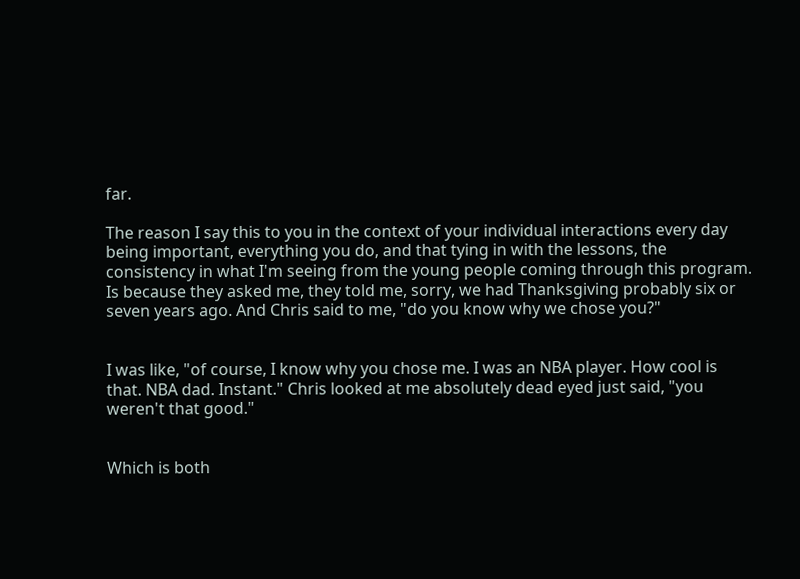far.

The reason I say this to you in the context of your individual interactions every day being important, everything you do, and that tying in with the lessons, the consistency in what I'm seeing from the young people coming through this program. Is because they asked me, they told me, sorry, we had Thanksgiving probably six or seven years ago. And Chris said to me, "do you know why we chose you?"


I was like, "of course, I know why you chose me. I was an NBA player. How cool is that. NBA dad. Instant." Chris looked at me absolutely dead eyed just said, "you weren't that good."


Which is both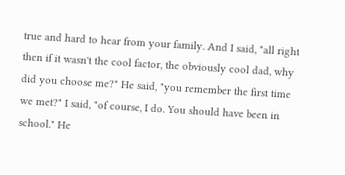true and hard to hear from your family. And I said, "all right then if it wasn't the cool factor, the obviously cool dad, why did you choose me?" He said, "you remember the first time we met?" I said, "of course, I do. You should have been in school." He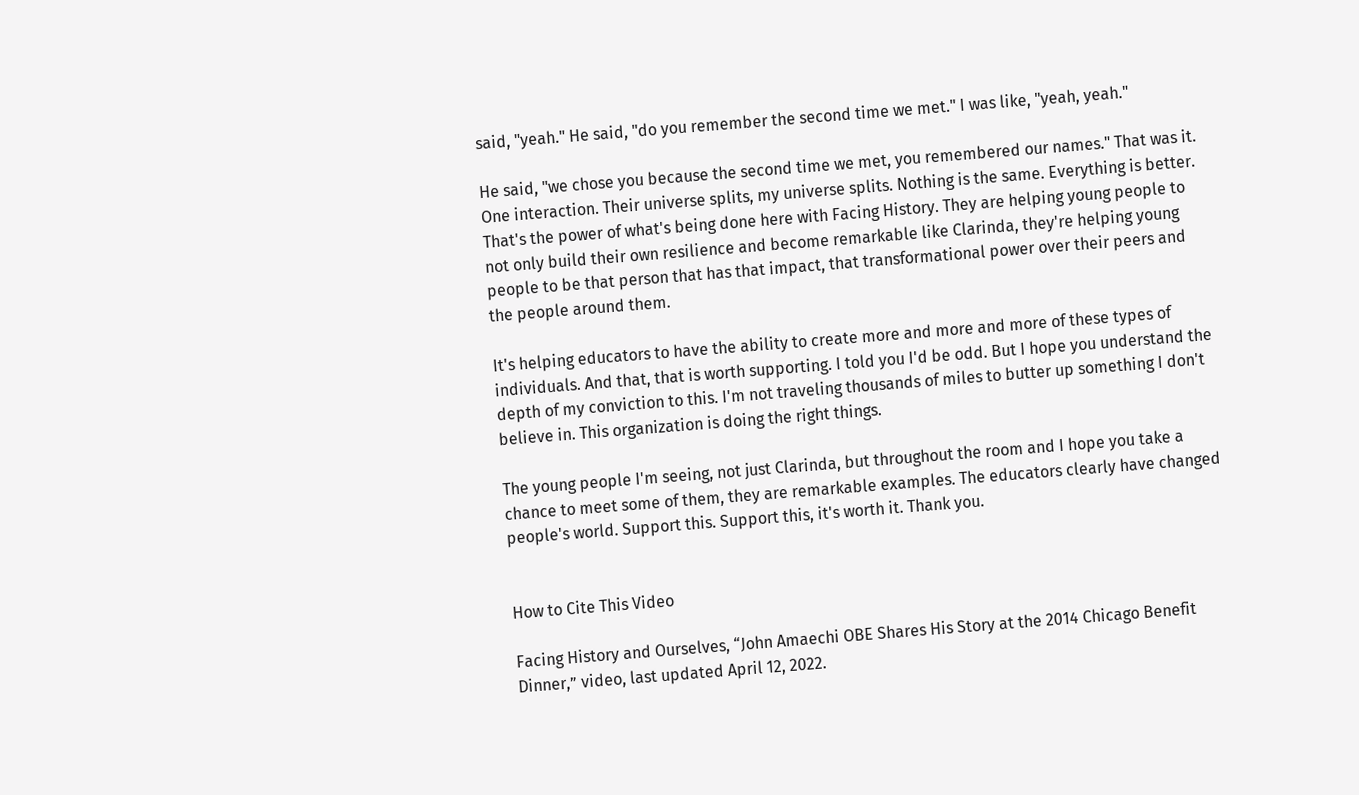said, "yeah." He said, "do you remember the second time we met." I was like, "yeah, yeah."

He said, "we chose you because the second time we met, you remembered our names." That was it. One interaction. Their universe splits, my universe splits. Nothing is the same. Everything is better. That's the power of what's being done here with Facing History. They are helping young people to not only build their own resilience and become remarkable like Clarinda, they're helping young people to be that person that has that impact, that transformational power over their peers and the people around them.

It's helping educators to have the ability to create more and more and more of these types of individuals. And that, that is worth supporting. I told you I'd be odd. But I hope you understand the depth of my conviction to this. I'm not traveling thousands of miles to butter up something I don't believe in. This organization is doing the right things.

The young people I'm seeing, not just Clarinda, but throughout the room and I hope you take a chance to meet some of them, they are remarkable examples. The educators clearly have changed people's world. Support this. Support this, it's worth it. Thank you.


How to Cite This Video

Facing History and Ourselves, “John Amaechi OBE Shares His Story at the 2014 Chicago Benefit Dinner,” video, last updated April 12, 2022.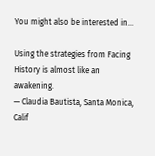You might also be interested in…

Using the strategies from Facing History is almost like an awakening.
— Claudia Bautista, Santa Monica, Calif